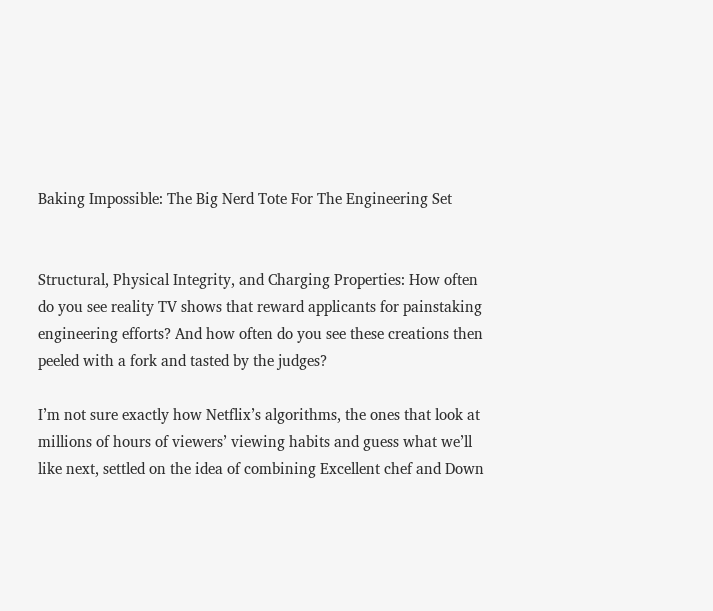Baking Impossible: The Big Nerd Tote For The Engineering Set


Structural, Physical Integrity, and Charging Properties: How often do you see reality TV shows that reward applicants for painstaking engineering efforts? And how often do you see these creations then peeled with a fork and tasted by the judges?

I’m not sure exactly how Netflix’s algorithms, the ones that look at millions of hours of viewers’ viewing habits and guess what we’ll like next, settled on the idea of combining Excellent chef and Down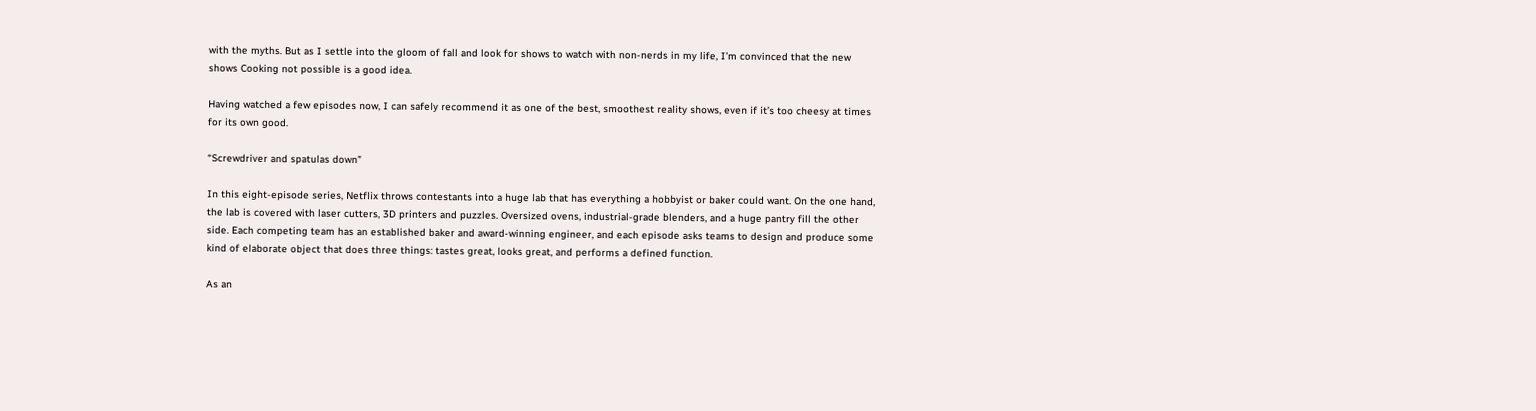with the myths. But as I settle into the gloom of fall and look for shows to watch with non-nerds in my life, I’m convinced that the new shows Cooking not possible is a good idea.

Having watched a few episodes now, I can safely recommend it as one of the best, smoothest reality shows, even if it’s too cheesy at times for its own good.

“Screwdriver and spatulas down”

In this eight-episode series, Netflix throws contestants into a huge lab that has everything a hobbyist or baker could want. On the one hand, the lab is covered with laser cutters, 3D printers and puzzles. Oversized ovens, industrial-grade blenders, and a huge pantry fill the other side. Each competing team has an established baker and award-winning engineer, and each episode asks teams to design and produce some kind of elaborate object that does three things: tastes great, looks great, and performs a defined function.

As an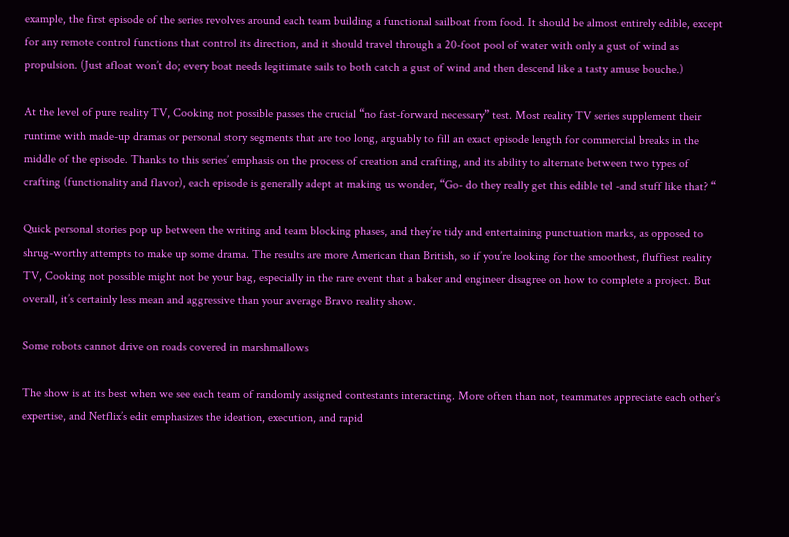example, the first episode of the series revolves around each team building a functional sailboat from food. It should be almost entirely edible, except for any remote control functions that control its direction, and it should travel through a 20-foot pool of water with only a gust of wind as propulsion. (Just afloat won’t do; every boat needs legitimate sails to both catch a gust of wind and then descend like a tasty amuse bouche.)

At the level of pure reality TV, Cooking not possible passes the crucial “no fast-forward necessary” test. Most reality TV series supplement their runtime with made-up dramas or personal story segments that are too long, arguably to fill an exact episode length for commercial breaks in the middle of the episode. Thanks to this series’ emphasis on the process of creation and crafting, and its ability to alternate between two types of crafting (functionality and flavor), each episode is generally adept at making us wonder, “Go- do they really get this edible tel -and stuff like that? “

Quick personal stories pop up between the writing and team blocking phases, and they’re tidy and entertaining punctuation marks, as opposed to shrug-worthy attempts to make up some drama. The results are more American than British, so if you’re looking for the smoothest, fluffiest reality TV, Cooking not possible might not be your bag, especially in the rare event that a baker and engineer disagree on how to complete a project. But overall, it’s certainly less mean and aggressive than your average Bravo reality show.

Some robots cannot drive on roads covered in marshmallows

The show is at its best when we see each team of randomly assigned contestants interacting. More often than not, teammates appreciate each other’s expertise, and Netflix’s edit emphasizes the ideation, execution, and rapid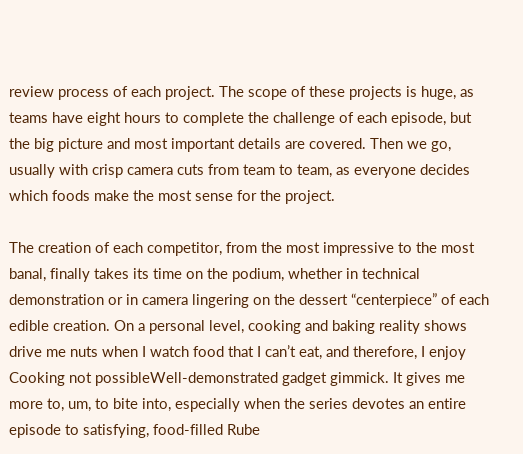review process of each project. The scope of these projects is huge, as teams have eight hours to complete the challenge of each episode, but the big picture and most important details are covered. Then we go, usually with crisp camera cuts from team to team, as everyone decides which foods make the most sense for the project.

The creation of each competitor, from the most impressive to the most banal, finally takes its time on the podium, whether in technical demonstration or in camera lingering on the dessert “centerpiece” of each edible creation. On a personal level, cooking and baking reality shows drive me nuts when I watch food that I can’t eat, and therefore, I enjoy Cooking not possibleWell-demonstrated gadget gimmick. It gives me more to, um, to bite into, especially when the series devotes an entire episode to satisfying, food-filled Rube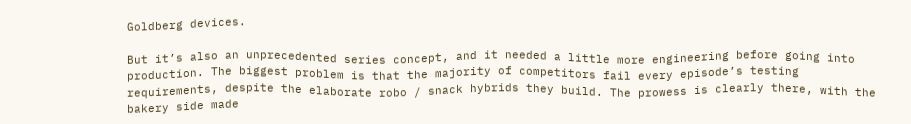Goldberg devices.

But it’s also an unprecedented series concept, and it needed a little more engineering before going into production. The biggest problem is that the majority of competitors fail every episode’s testing requirements, despite the elaborate robo / snack hybrids they build. The prowess is clearly there, with the bakery side made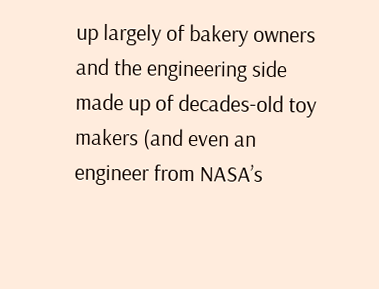up largely of bakery owners and the engineering side made up of decades-old toy makers (and even an engineer from NASA’s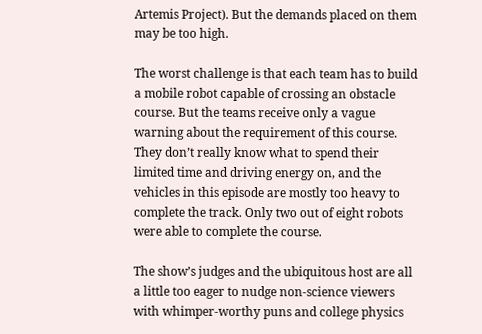Artemis Project). But the demands placed on them may be too high.

The worst challenge is that each team has to build a mobile robot capable of crossing an obstacle course. But the teams receive only a vague warning about the requirement of this course. They don’t really know what to spend their limited time and driving energy on, and the vehicles in this episode are mostly too heavy to complete the track. Only two out of eight robots were able to complete the course.

The show’s judges and the ubiquitous host are all a little too eager to nudge non-science viewers with whimper-worthy puns and college physics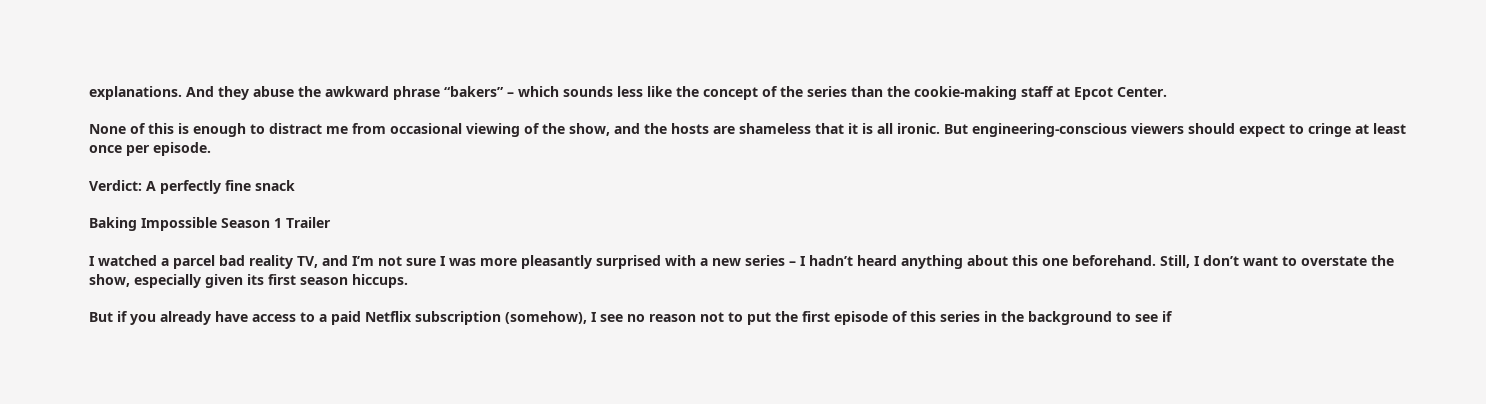explanations. And they abuse the awkward phrase “bakers” – which sounds less like the concept of the series than the cookie-making staff at Epcot Center.

None of this is enough to distract me from occasional viewing of the show, and the hosts are shameless that it is all ironic. But engineering-conscious viewers should expect to cringe at least once per episode.

Verdict: A perfectly fine snack

Baking Impossible Season 1 Trailer

I watched a parcel bad reality TV, and I’m not sure I was more pleasantly surprised with a new series – I hadn’t heard anything about this one beforehand. Still, I don’t want to overstate the show, especially given its first season hiccups.

But if you already have access to a paid Netflix subscription (somehow), I see no reason not to put the first episode of this series in the background to see if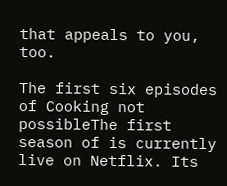that appeals to you, too.

The first six episodes of Cooking not possibleThe first season of is currently live on Netflix. Its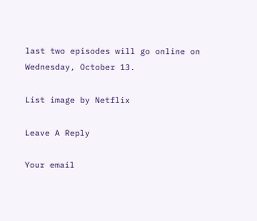last two episodes will go online on Wednesday, October 13.

List image by Netflix

Leave A Reply

Your email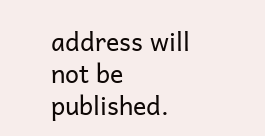address will not be published.